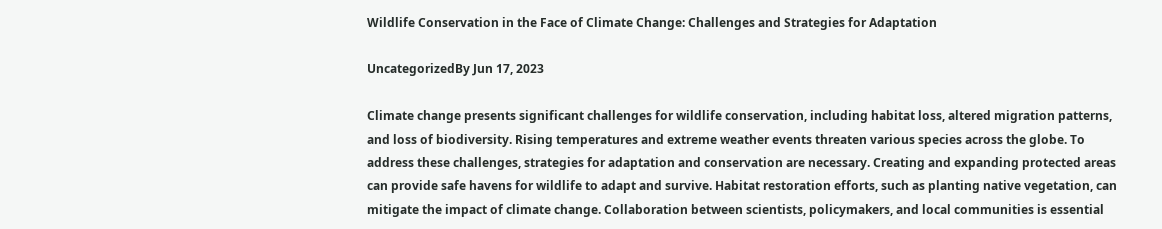Wildlife Conservation in the Face of Climate Change: Challenges and Strategies for Adaptation

UncategorizedBy Jun 17, 2023

Climate change presents significant challenges for wildlife conservation, including habitat loss, altered migration patterns, and loss of biodiversity. Rising temperatures and extreme weather events threaten various species across the globe. To address these challenges, strategies for adaptation and conservation are necessary. Creating and expanding protected areas can provide safe havens for wildlife to adapt and survive. Habitat restoration efforts, such as planting native vegetation, can mitigate the impact of climate change. Collaboration between scientists, policymakers, and local communities is essential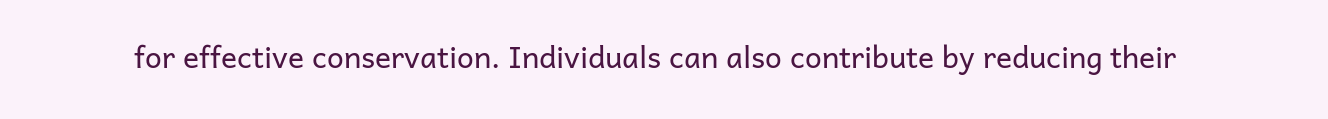for effective conservation. Individuals can also contribute by reducing their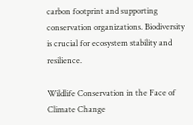carbon footprint and supporting conservation organizations. Biodiversity is crucial for ecosystem stability and resilience.

Wildlife Conservation in the Face of Climate Change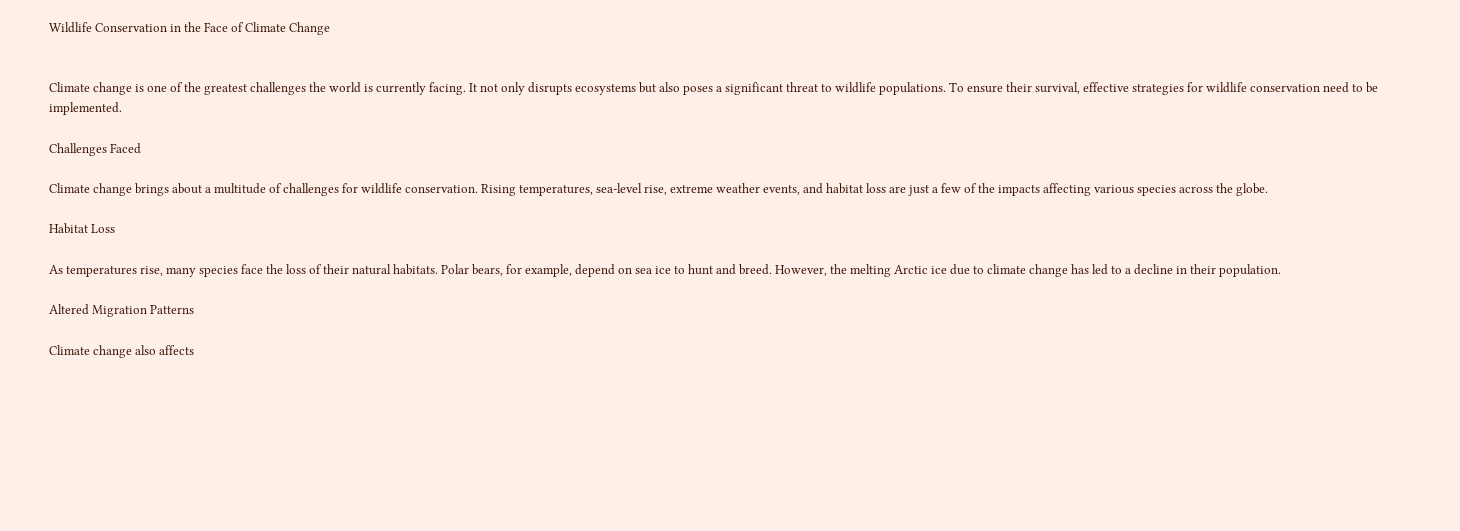Wildlife Conservation in the Face of Climate Change


Climate change is one of the greatest challenges the world is currently facing. It not only disrupts ecosystems but also poses a significant threat to wildlife populations. To ensure their survival, effective strategies for wildlife conservation need to be implemented.

Challenges Faced

Climate change brings about a multitude of challenges for wildlife conservation. Rising temperatures, sea-level rise, extreme weather events, and habitat loss are just a few of the impacts affecting various species across the globe.

Habitat Loss

As temperatures rise, many species face the loss of their natural habitats. Polar bears, for example, depend on sea ice to hunt and breed. However, the melting Arctic ice due to climate change has led to a decline in their population.

Altered Migration Patterns

Climate change also affects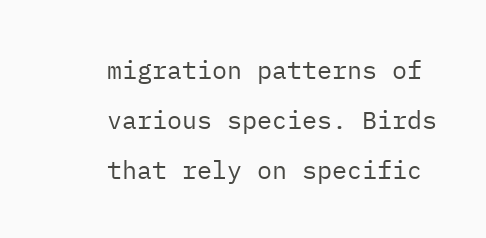migration patterns of various species. Birds that rely on specific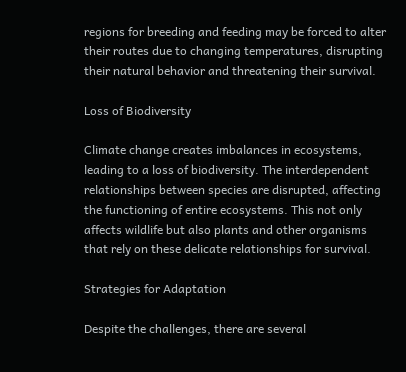regions for breeding and feeding may be forced to alter their routes due to changing temperatures, disrupting their natural behavior and threatening their survival.

Loss of Biodiversity

Climate change creates imbalances in ecosystems, leading to a loss of biodiversity. The interdependent relationships between species are disrupted, affecting the functioning of entire ecosystems. This not only affects wildlife but also plants and other organisms that rely on these delicate relationships for survival.

Strategies for Adaptation

Despite the challenges, there are several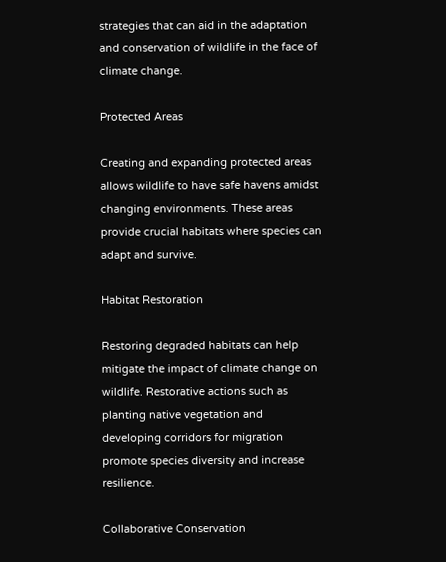strategies that can aid in the adaptation and conservation of wildlife in the face of climate change.

Protected Areas

Creating and expanding protected areas allows wildlife to have safe havens amidst changing environments. These areas provide crucial habitats where species can adapt and survive.

Habitat Restoration

Restoring degraded habitats can help mitigate the impact of climate change on wildlife. Restorative actions such as planting native vegetation and developing corridors for migration promote species diversity and increase resilience.

Collaborative Conservation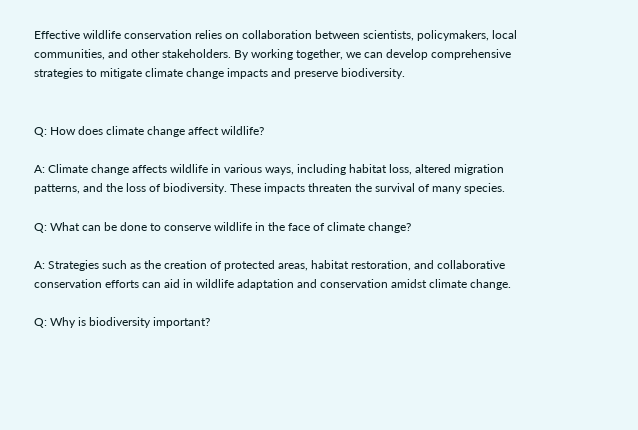Effective wildlife conservation relies on collaboration between scientists, policymakers, local communities, and other stakeholders. By working together, we can develop comprehensive strategies to mitigate climate change impacts and preserve biodiversity.


Q: How does climate change affect wildlife?

A: Climate change affects wildlife in various ways, including habitat loss, altered migration patterns, and the loss of biodiversity. These impacts threaten the survival of many species.

Q: What can be done to conserve wildlife in the face of climate change?

A: Strategies such as the creation of protected areas, habitat restoration, and collaborative conservation efforts can aid in wildlife adaptation and conservation amidst climate change.

Q: Why is biodiversity important?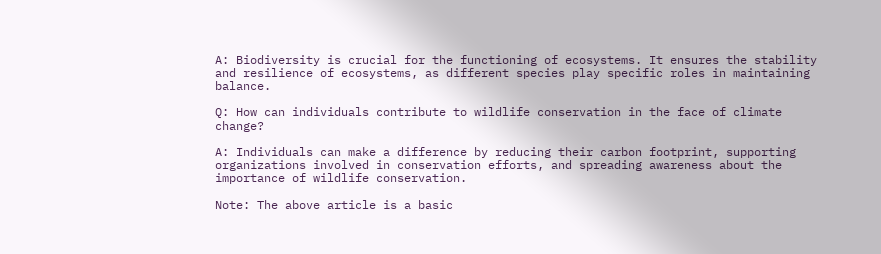A: Biodiversity is crucial for the functioning of ecosystems. It ensures the stability and resilience of ecosystems, as different species play specific roles in maintaining balance.

Q: How can individuals contribute to wildlife conservation in the face of climate change?

A: Individuals can make a difference by reducing their carbon footprint, supporting organizations involved in conservation efforts, and spreading awareness about the importance of wildlife conservation.

Note: The above article is a basic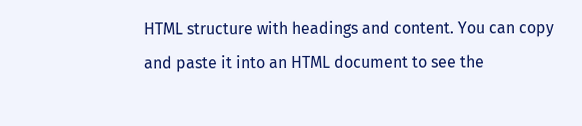HTML structure with headings and content. You can copy and paste it into an HTML document to see the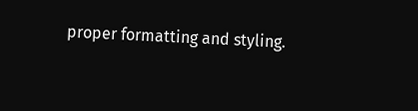proper formatting and styling.